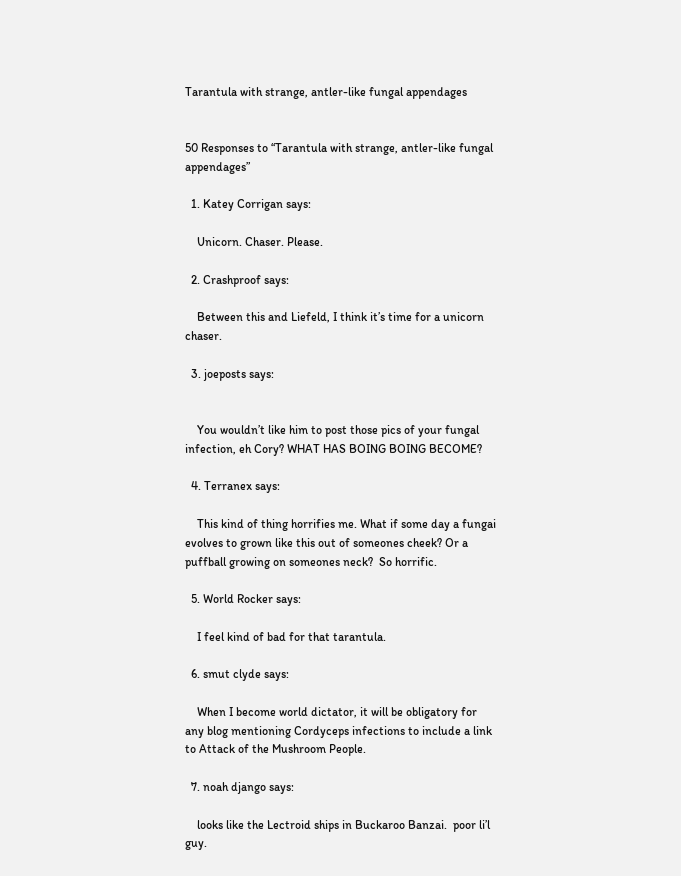Tarantula with strange, antler-like fungal appendages


50 Responses to “Tarantula with strange, antler-like fungal appendages”

  1. Katey Corrigan says:

    Unicorn. Chaser. Please.

  2. Crashproof says:

    Between this and Liefeld, I think it’s time for a unicorn chaser.

  3. joeposts says:


    You wouldn’t like him to post those pics of your fungal infection, eh Cory? WHAT HAS BOING BOING BECOME?

  4. Terranex says:

    This kind of thing horrifies me. What if some day a fungai evolves to grown like this out of someones cheek? Or a puffball growing on someones neck?  So horrific.

  5. World Rocker says:

    I feel kind of bad for that tarantula.

  6. smut clyde says:

    When I become world dictator, it will be obligatory for any blog mentioning Cordyceps infections to include a link to Attack of the Mushroom People.

  7. noah django says:

    looks like the Lectroid ships in Buckaroo Banzai.  poor li’l guy.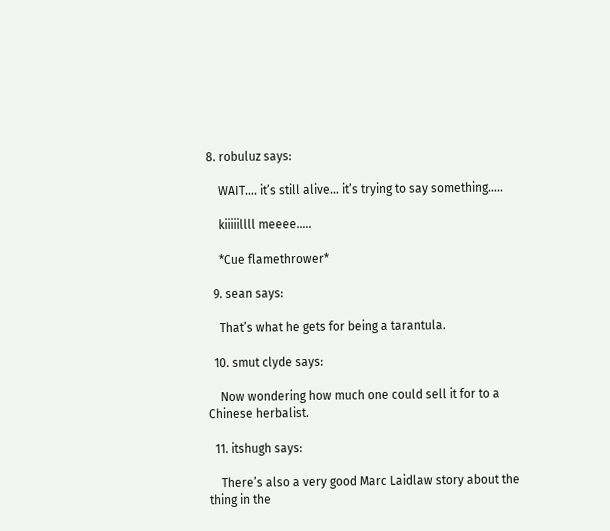8. robuluz says:

    WAIT…. it’s still alive… it’s trying to say something…..

    kiiiiillll meeee…..

    *Cue flamethrower*

  9. sean says:

    That’s what he gets for being a tarantula.

  10. smut clyde says:

    Now wondering how much one could sell it for to a Chinese herbalist.

  11. itshugh says:

    There’s also a very good Marc Laidlaw story about the thing in the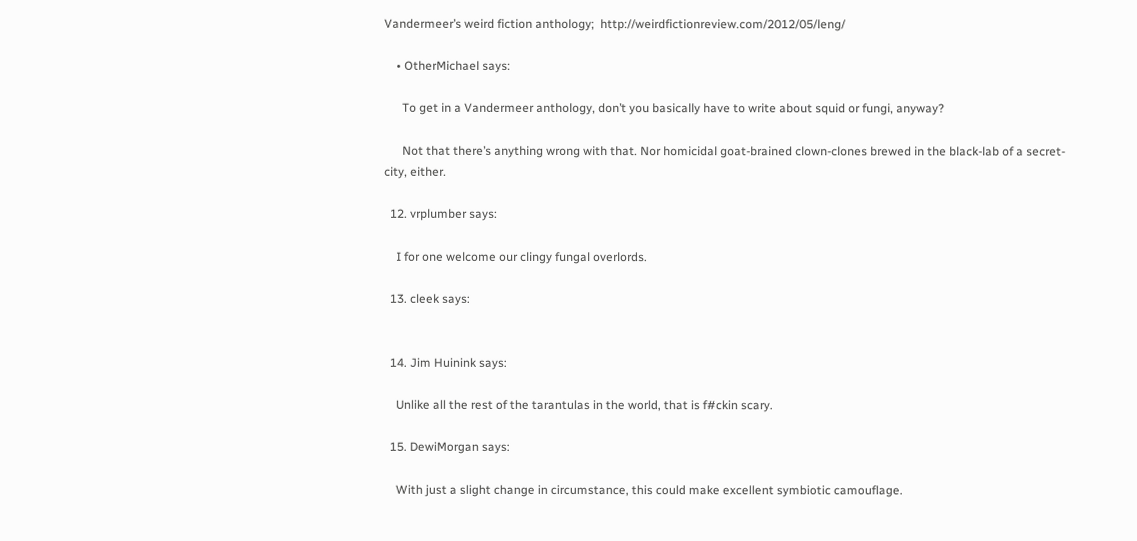Vandermeer’s weird fiction anthology;  http://weirdfictionreview.com/2012/05/leng/

    • OtherMichael says:

      To get in a Vandermeer anthology, don’t you basically have to write about squid or fungi, anyway?

      Not that there’s anything wrong with that. Nor homicidal goat-brained clown-clones brewed in the black-lab of a secret-city, either.

  12. vrplumber says:

    I for one welcome our clingy fungal overlords.

  13. cleek says:


  14. Jim Huinink says:

    Unlike all the rest of the tarantulas in the world, that is f#ckin scary.

  15. DewiMorgan says:

    With just a slight change in circumstance, this could make excellent symbiotic camouflage.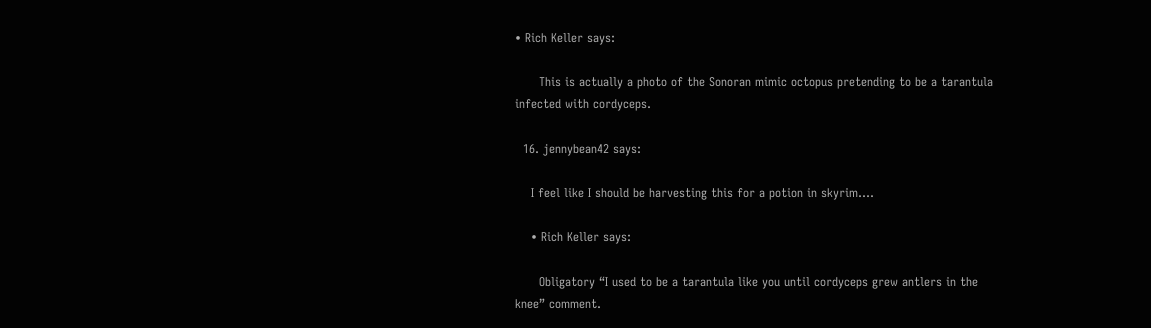• Rich Keller says:

      This is actually a photo of the Sonoran mimic octopus pretending to be a tarantula infected with cordyceps.

  16. jennybean42 says:

    I feel like I should be harvesting this for a potion in skyrim….

    • Rich Keller says:

      Obligatory “I used to be a tarantula like you until cordyceps grew antlers in the knee” comment.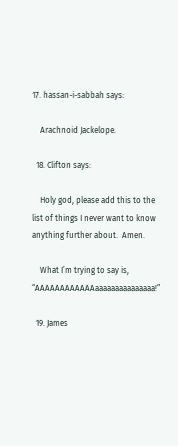17. hassan-i-sabbah says:

    Arachnoid Jackelope.

  18. Clifton says:

    Holy god, please add this to the list of things I never want to know anything further about.  Amen.

    What I’m trying to say is, “AAAAAAAAAAAAaaaaaaaaaaaaaaa!”

  19. James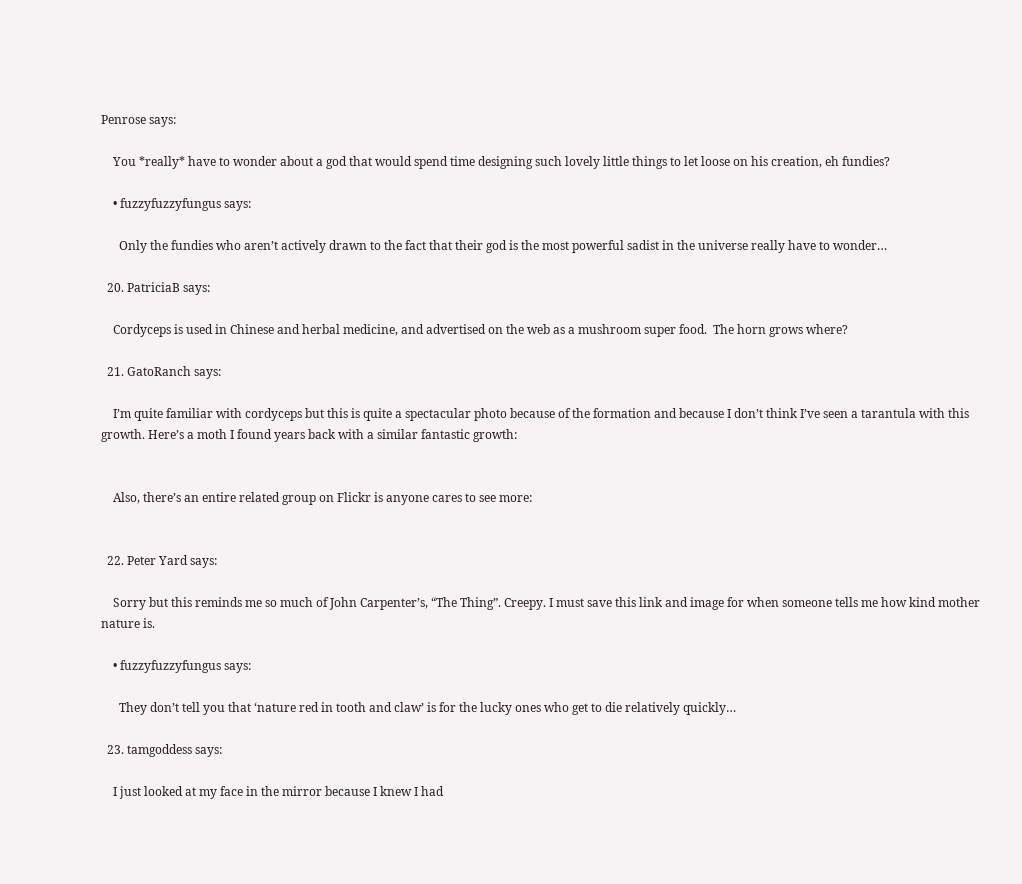Penrose says:

    You *really* have to wonder about a god that would spend time designing such lovely little things to let loose on his creation, eh fundies?

    • fuzzyfuzzyfungus says:

      Only the fundies who aren’t actively drawn to the fact that their god is the most powerful sadist in the universe really have to wonder…

  20. PatriciaB says:

    Cordyceps is used in Chinese and herbal medicine, and advertised on the web as a mushroom super food.  The horn grows where?

  21. GatoRanch says:

    I’m quite familiar with cordyceps but this is quite a spectacular photo because of the formation and because I don’t think I’ve seen a tarantula with this growth. Here’s a moth I found years back with a similar fantastic growth:


    Also, there’s an entire related group on Flickr is anyone cares to see more:


  22. Peter Yard says:

    Sorry but this reminds me so much of John Carpenter’s, “The Thing”. Creepy. I must save this link and image for when someone tells me how kind mother nature is.

    • fuzzyfuzzyfungus says:

      They don’t tell you that ‘nature red in tooth and claw’ is for the lucky ones who get to die relatively quickly…

  23. tamgoddess says:

    I just looked at my face in the mirror because I knew I had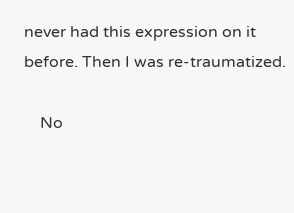never had this expression on it before. Then I was re-traumatized.

    No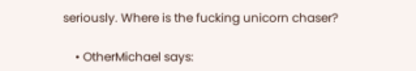seriously. Where is the fucking unicorn chaser?

    • OtherMichael says: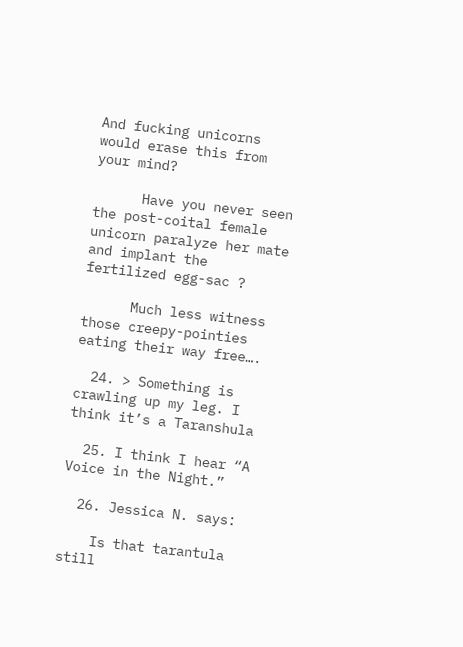And fucking unicorns would erase this from your mind?

      Have you never seen the post-coital female unicorn paralyze her mate and implant the fertilized egg-sac ?

      Much less witness those creepy-pointies eating their way free….

  24. > Something is crawling up my leg. I think it’s a Taranshula

  25. I think I hear “A Voice in the Night.”

  26. Jessica N. says:

    Is that tarantula still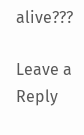alive???

Leave a Reply